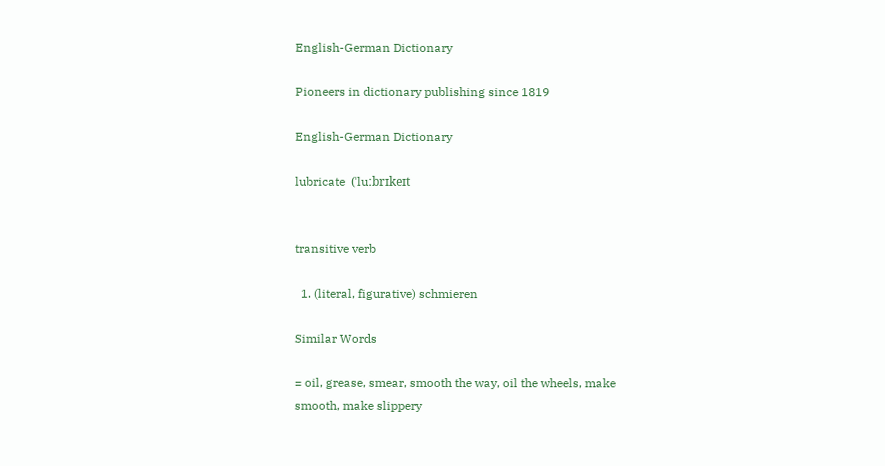English-German Dictionary

Pioneers in dictionary publishing since 1819

English-German Dictionary

lubricate  (ˈluːbrɪkeɪt


transitive verb

  1. (literal, figurative) schmieren

Similar Words

= oil, grease, smear, smooth the way, oil the wheels, make smooth, make slippery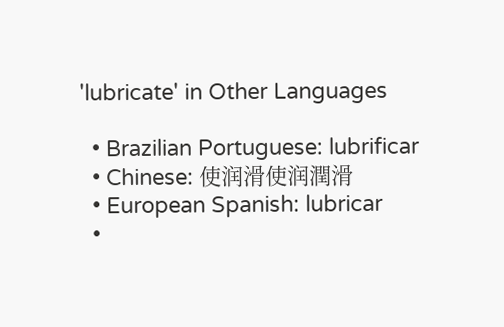'lubricate' in Other Languages

  • Brazilian Portuguese: lubrificar
  • Chinese: 使润滑使润潤滑
  • European Spanish: lubricar
  •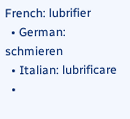French: lubrifier
  • German: schmieren
  • Italian: lubrificare
  •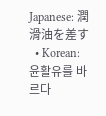Japanese: 潤滑油を差す
  • Korean: 윤활유를 바르다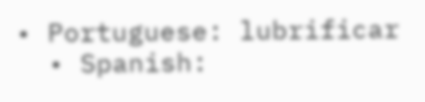• Portuguese: lubrificar
  • Spanish: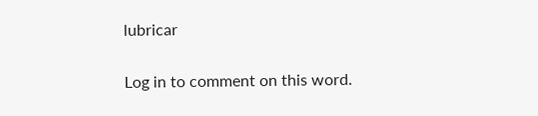lubricar


Log in to comment on this word.